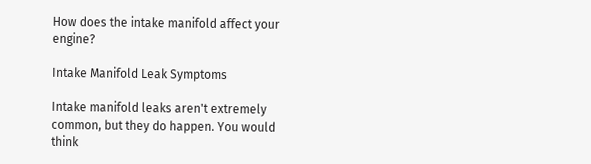How does the intake manifold affect your engine?

Intake Manifold Leak Symptoms

Intake manifold leaks aren't extremely common, but they do happen. You would think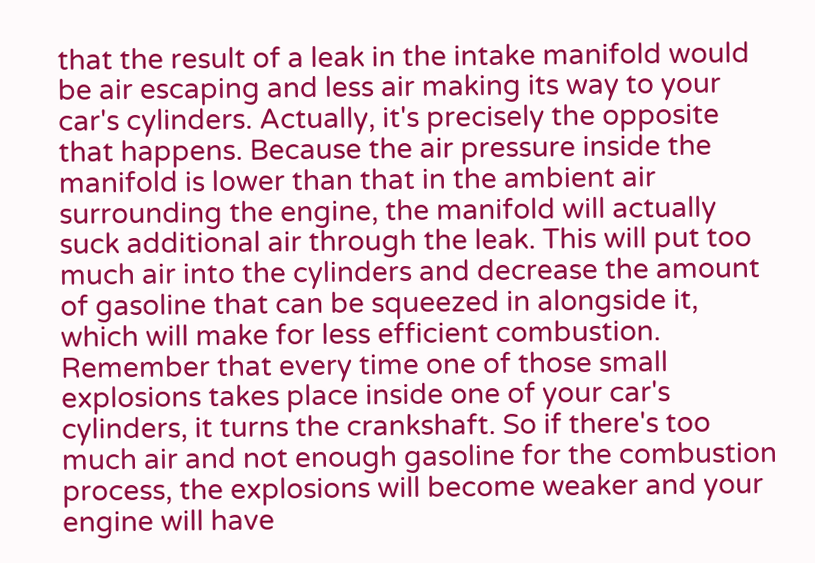that the result of a leak in the intake manifold would be air escaping and less air making its way to your car's cylinders. Actually, it's precisely the opposite that happens. Because the air pressure inside the manifold is lower than that in the ambient air surrounding the engine, the manifold will actually suck additional air through the leak. This will put too much air into the cylinders and decrease the amount of gasoline that can be squeezed in alongside it, which will make for less efficient combustion. Remember that every time one of those small explosions takes place inside one of your car's cylinders, it turns the crankshaft. So if there's too much air and not enough gasoline for the combustion process, the explosions will become weaker and your engine will have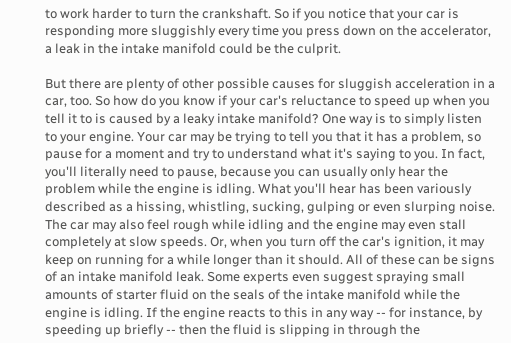to work harder to turn the crankshaft. So if you notice that your car is responding more sluggishly every time you press down on the accelerator, a leak in the intake manifold could be the culprit.

But there are plenty of other possible causes for sluggish acceleration in a car, too. So how do you know if your car's reluctance to speed up when you tell it to is caused by a leaky intake manifold? One way is to simply listen to your engine. Your car may be trying to tell you that it has a problem, so pause for a moment and try to understand what it's saying to you. In fact, you'll literally need to pause, because you can usually only hear the problem while the engine is idling. What you'll hear has been variously described as a hissing, whistling, sucking, gulping or even slurping noise. The car may also feel rough while idling and the engine may even stall completely at slow speeds. Or, when you turn off the car's ignition, it may keep on running for a while longer than it should. All of these can be signs of an intake manifold leak. Some experts even suggest spraying small amounts of starter fluid on the seals of the intake manifold while the engine is idling. If the engine reacts to this in any way -- for instance, by speeding up briefly -- then the fluid is slipping in through the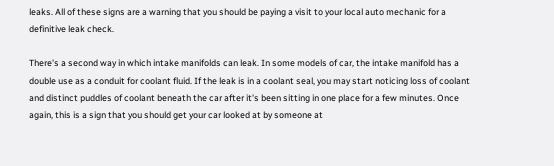leaks. All of these signs are a warning that you should be paying a visit to your local auto mechanic for a definitive leak check.

There's a second way in which intake manifolds can leak. In some models of car, the intake manifold has a double use as a conduit for coolant fluid. If the leak is in a coolant seal, you may start noticing loss of coolant and distinct puddles of coolant beneath the car after it's been sitting in one place for a few minutes. Once again, this is a sign that you should get your car looked at by someone at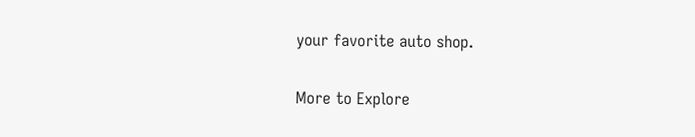your favorite auto shop.

More to Explore